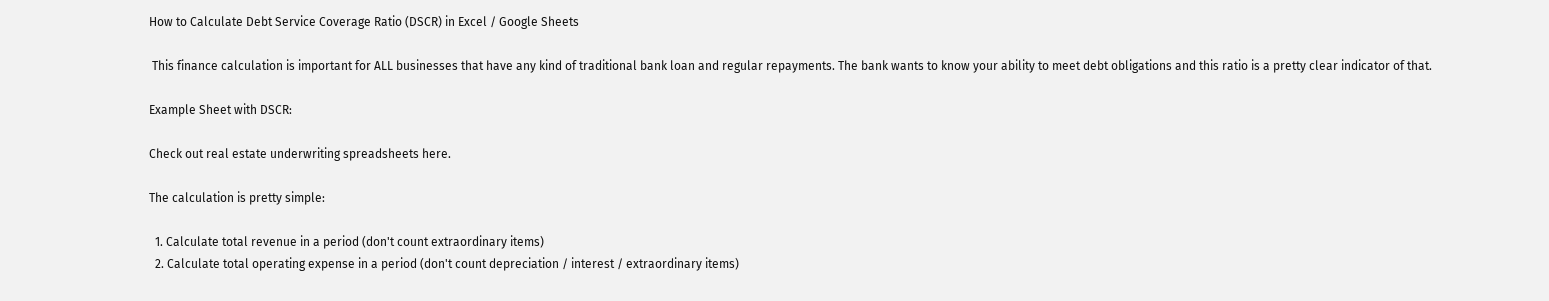How to Calculate Debt Service Coverage Ratio (DSCR) in Excel / Google Sheets

 This finance calculation is important for ALL businesses that have any kind of traditional bank loan and regular repayments. The bank wants to know your ability to meet debt obligations and this ratio is a pretty clear indicator of that.

Example Sheet with DSCR:

Check out real estate underwriting spreadsheets here.

The calculation is pretty simple:

  1. Calculate total revenue in a period (don't count extraordinary items)
  2. Calculate total operating expense in a period (don't count depreciation / interest / extraordinary items)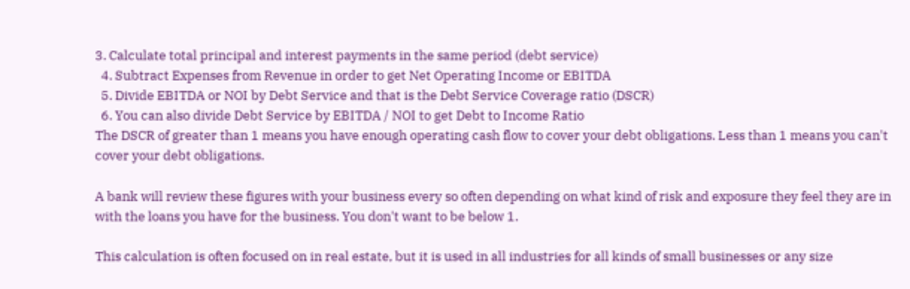3. Calculate total principal and interest payments in the same period (debt service)
  4. Subtract Expenses from Revenue in order to get Net Operating Income or EBITDA
  5. Divide EBITDA or NOI by Debt Service and that is the Debt Service Coverage ratio (DSCR)
  6. You can also divide Debt Service by EBITDA / NOI to get Debt to Income Ratio
The DSCR of greater than 1 means you have enough operating cash flow to cover your debt obligations. Less than 1 means you can't cover your debt obligations.

A bank will review these figures with your business every so often depending on what kind of risk and exposure they feel they are in with the loans you have for the business. You don't want to be below 1.

This calculation is often focused on in real estate, but it is used in all industries for all kinds of small businesses or any size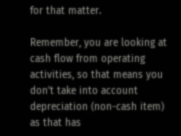for that matter.

Remember, you are looking at cash flow from operating activities, so that means you don't take into account depreciation (non-cash item) as that has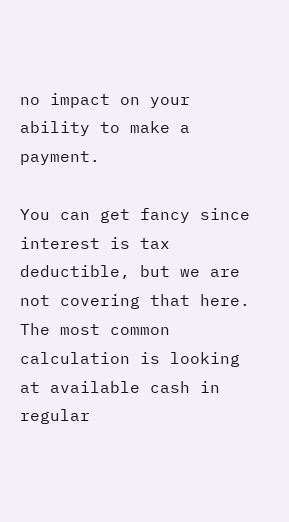no impact on your ability to make a payment.

You can get fancy since interest is tax deductible, but we are not covering that here. The most common calculation is looking at available cash in regular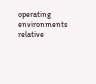operating environments relative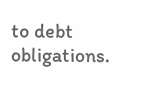to debt obligations.